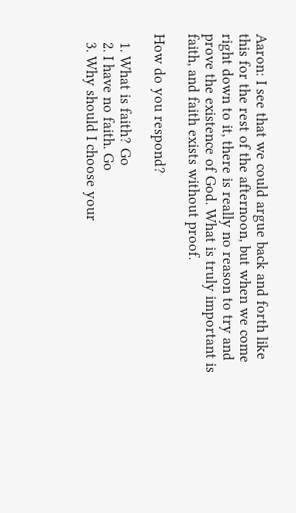Aaron: I see that we could argue back and forth like this for the rest of the afternoon, but when we come right down to it, there is really no reason to try and prove the existence of God. What is truly important is faith, and faith exists without proof.

How do you respond?

  1. What is faith? Go
  2. I have no faith. Go
  3. Why should I choose your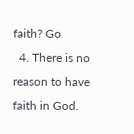faith? Go
  4. There is no reason to have faith in God.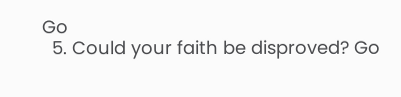Go
  5. Could your faith be disproved? Go